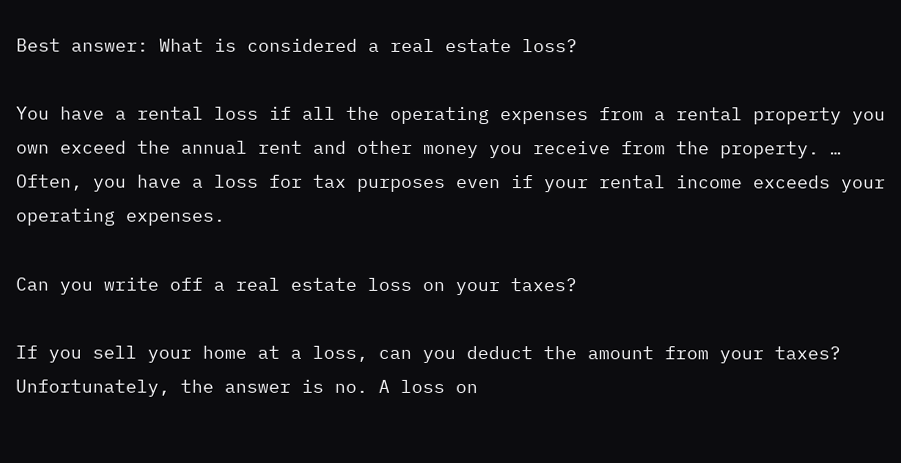Best answer: What is considered a real estate loss?

You have a rental loss if all the operating expenses from a rental property you own exceed the annual rent and other money you receive from the property. … Often, you have a loss for tax purposes even if your rental income exceeds your operating expenses.

Can you write off a real estate loss on your taxes?

If you sell your home at a loss, can you deduct the amount from your taxes? Unfortunately, the answer is no. A loss on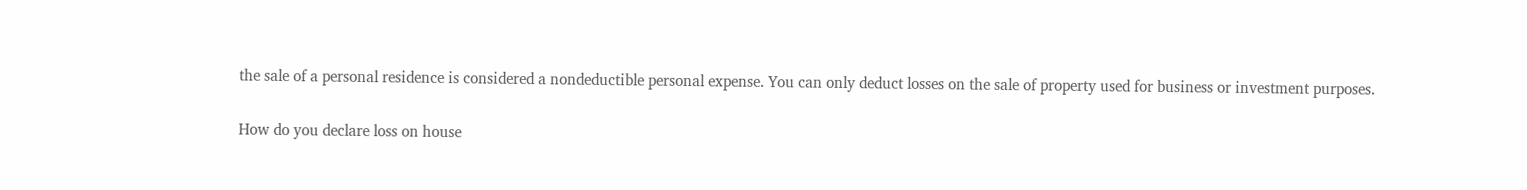the sale of a personal residence is considered a nondeductible personal expense. You can only deduct losses on the sale of property used for business or investment purposes.

How do you declare loss on house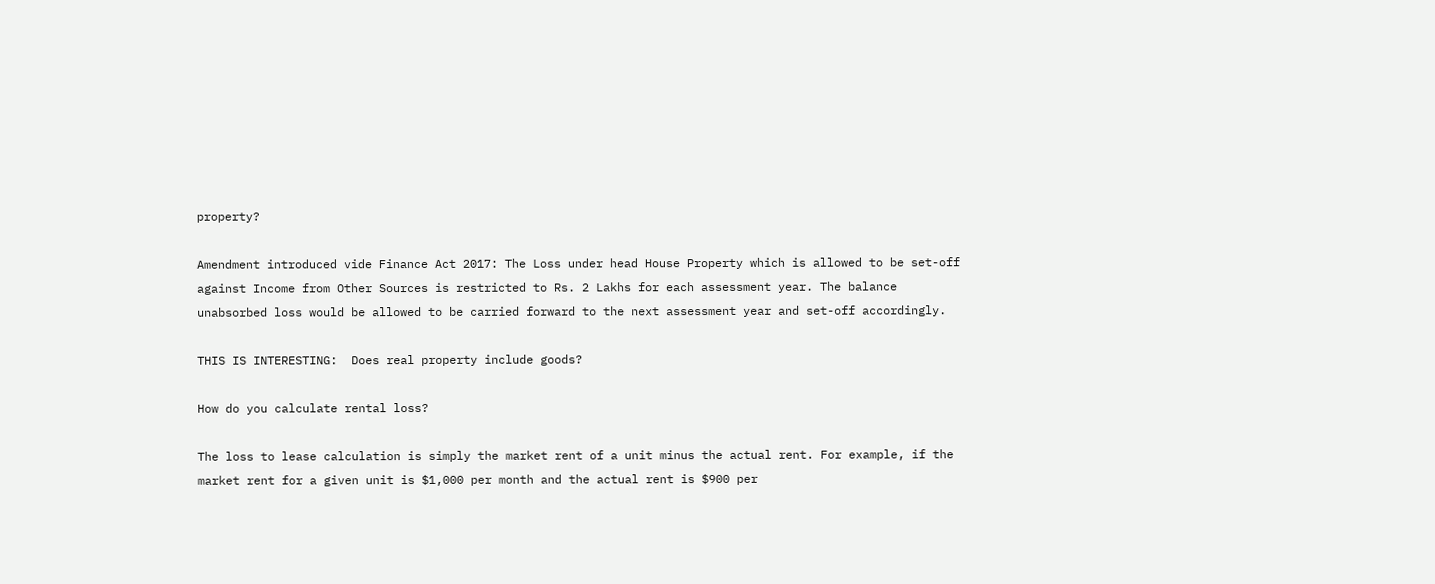property?

Amendment introduced vide Finance Act 2017: The Loss under head House Property which is allowed to be set-off against Income from Other Sources is restricted to Rs. 2 Lakhs for each assessment year. The balance unabsorbed loss would be allowed to be carried forward to the next assessment year and set-off accordingly.

THIS IS INTERESTING:  Does real property include goods?

How do you calculate rental loss?

The loss to lease calculation is simply the market rent of a unit minus the actual rent. For example, if the market rent for a given unit is $1,000 per month and the actual rent is $900 per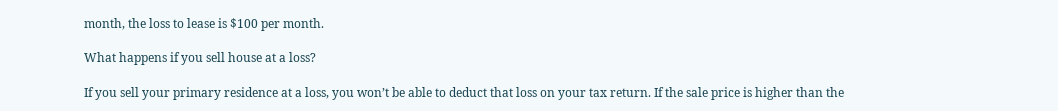month, the loss to lease is $100 per month.

What happens if you sell house at a loss?

If you sell your primary residence at a loss, you won’t be able to deduct that loss on your tax return. If the sale price is higher than the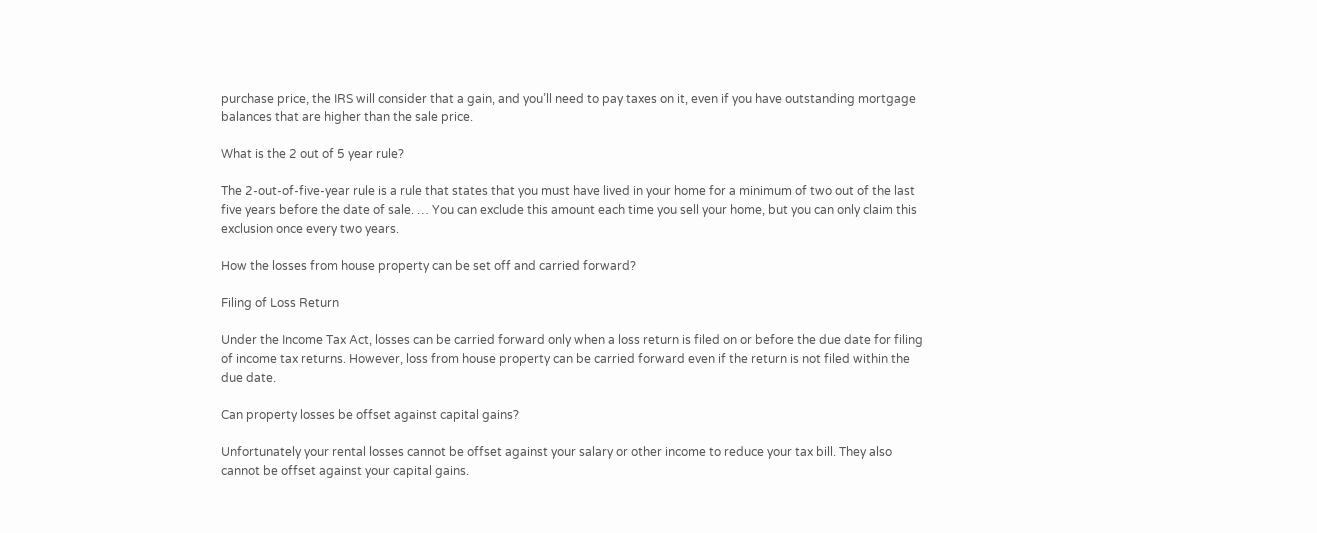purchase price, the IRS will consider that a gain, and you’ll need to pay taxes on it, even if you have outstanding mortgage balances that are higher than the sale price.

What is the 2 out of 5 year rule?

The 2-out-of-five-year rule is a rule that states that you must have lived in your home for a minimum of two out of the last five years before the date of sale. … You can exclude this amount each time you sell your home, but you can only claim this exclusion once every two years.

How the losses from house property can be set off and carried forward?

Filing of Loss Return

Under the Income Tax Act, losses can be carried forward only when a loss return is filed on or before the due date for filing of income tax returns. However, loss from house property can be carried forward even if the return is not filed within the due date.

Can property losses be offset against capital gains?

Unfortunately your rental losses cannot be offset against your salary or other income to reduce your tax bill. They also cannot be offset against your capital gains.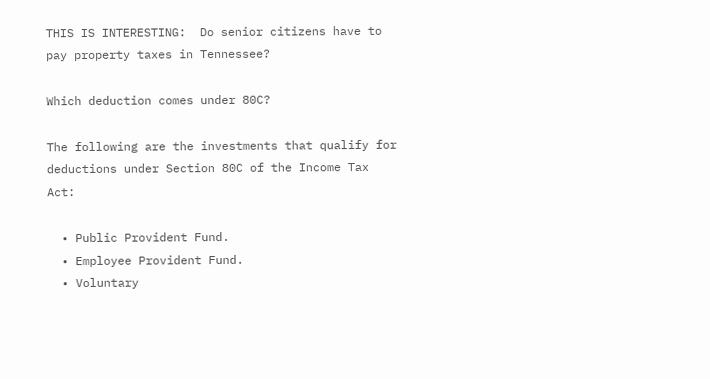THIS IS INTERESTING:  Do senior citizens have to pay property taxes in Tennessee?

Which deduction comes under 80C?

The following are the investments that qualify for deductions under Section 80C of the Income Tax Act:

  • Public Provident Fund.
  • Employee Provident Fund.
  • Voluntary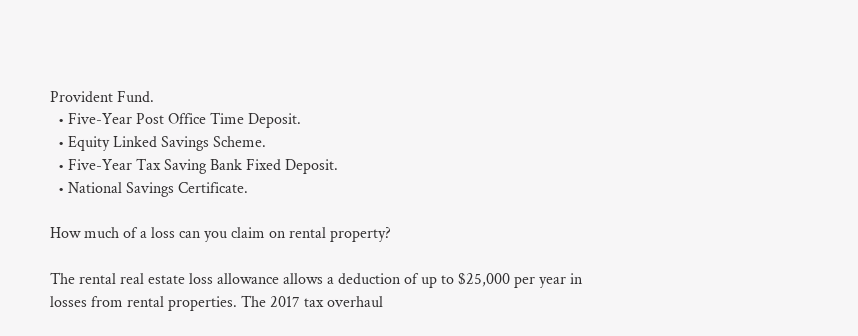Provident Fund.
  • Five-Year Post Office Time Deposit.
  • Equity Linked Savings Scheme.
  • Five-Year Tax Saving Bank Fixed Deposit.
  • National Savings Certificate.

How much of a loss can you claim on rental property?

The rental real estate loss allowance allows a deduction of up to $25,000 per year in losses from rental properties. The 2017 tax overhaul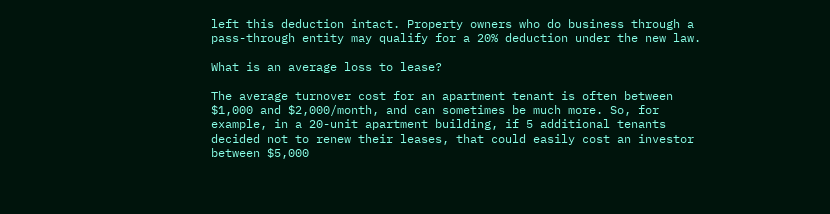left this deduction intact. Property owners who do business through a pass-through entity may qualify for a 20% deduction under the new law.

What is an average loss to lease?

The average turnover cost for an apartment tenant is often between $1,000 and $2,000/month, and can sometimes be much more. So, for example, in a 20-unit apartment building, if 5 additional tenants decided not to renew their leases, that could easily cost an investor between $5,000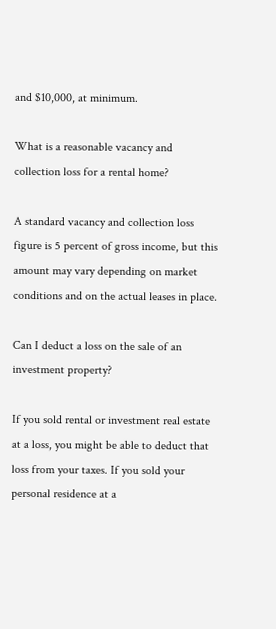and $10,000, at minimum.

What is a reasonable vacancy and collection loss for a rental home?

A standard vacancy and collection loss figure is 5 percent of gross income, but this amount may vary depending on market conditions and on the actual leases in place.

Can I deduct a loss on the sale of an investment property?

If you sold rental or investment real estate at a loss, you might be able to deduct that loss from your taxes. If you sold your personal residence at a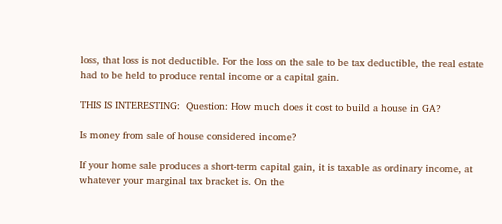loss, that loss is not deductible. For the loss on the sale to be tax deductible, the real estate had to be held to produce rental income or a capital gain.

THIS IS INTERESTING:  Question: How much does it cost to build a house in GA?

Is money from sale of house considered income?

If your home sale produces a short-term capital gain, it is taxable as ordinary income, at whatever your marginal tax bracket is. On the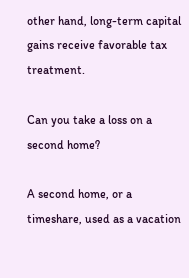other hand, long-term capital gains receive favorable tax treatment.

Can you take a loss on a second home?

A second home, or a timeshare, used as a vacation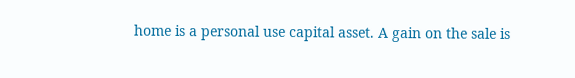home is a personal use capital asset. A gain on the sale is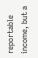reportable income, but a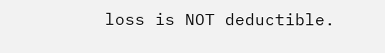loss is NOT deductible.